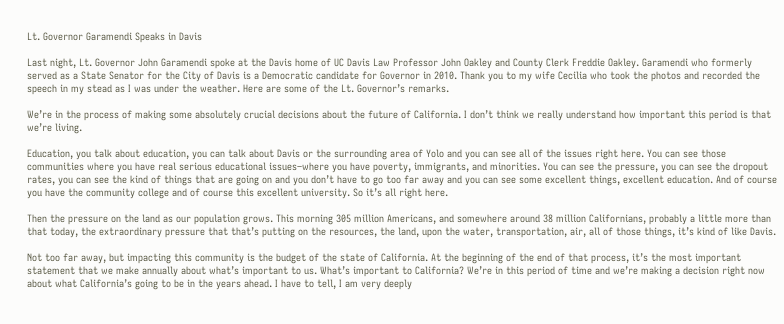Lt. Governor Garamendi Speaks in Davis

Last night, Lt. Governor John Garamendi spoke at the Davis home of UC Davis Law Professor John Oakley and County Clerk Freddie Oakley. Garamendi who formerly served as a State Senator for the City of Davis is a Democratic candidate for Governor in 2010. Thank you to my wife Cecilia who took the photos and recorded the speech in my stead as I was under the weather. Here are some of the Lt. Governor’s remarks.

We’re in the process of making some absolutely crucial decisions about the future of California. I don’t think we really understand how important this period is that we’re living.

Education, you talk about education, you can talk about Davis or the surrounding area of Yolo and you can see all of the issues right here. You can see those communities where you have real serious educational issues–where you have poverty, immigrants, and minorities. You can see the pressure, you can see the dropout rates, you can see the kind of things that are going on and you don’t have to go too far away and you can see some excellent things, excellent education. And of course you have the community college and of course this excellent university. So it’s all right here.

Then the pressure on the land as our population grows. This morning 305 million Americans, and somewhere around 38 million Californians, probably a little more than that today, the extraordinary pressure that that’s putting on the resources, the land, upon the water, transportation, air, all of those things, it’s kind of like Davis.

Not too far away, but impacting this community is the budget of the state of California. At the beginning of the end of that process, it’s the most important statement that we make annually about what’s important to us. What’s important to California? We’re in this period of time and we’re making a decision right now about what California’s going to be in the years ahead. I have to tell, I am very deeply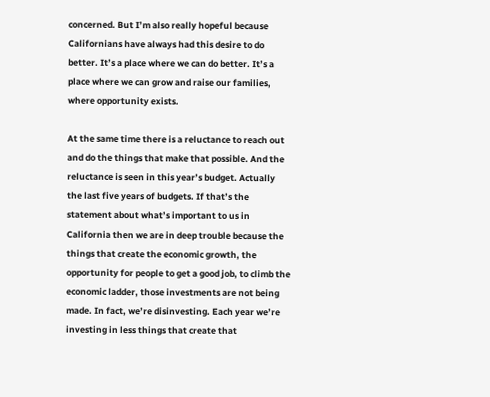concerned. But I’m also really hopeful because Californians have always had this desire to do better. It’s a place where we can do better. It’s a place where we can grow and raise our families, where opportunity exists.

At the same time there is a reluctance to reach out and do the things that make that possible. And the reluctance is seen in this year’s budget. Actually the last five years of budgets. If that’s the statement about what’s important to us in California then we are in deep trouble because the things that create the economic growth, the opportunity for people to get a good job, to climb the economic ladder, those investments are not being made. In fact, we’re disinvesting. Each year we’re investing in less things that create that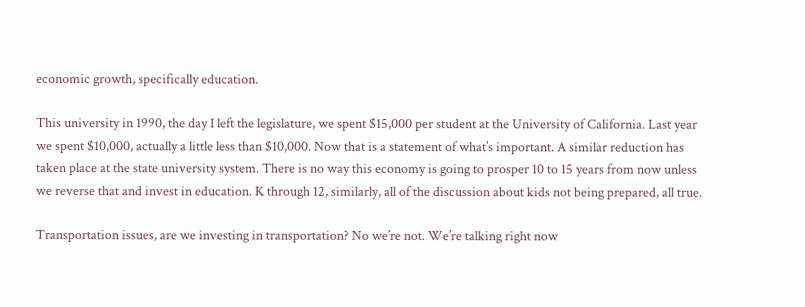economic growth, specifically education.

This university in 1990, the day I left the legislature, we spent $15,000 per student at the University of California. Last year we spent $10,000, actually a little less than $10,000. Now that is a statement of what’s important. A similar reduction has taken place at the state university system. There is no way this economy is going to prosper 10 to 15 years from now unless we reverse that and invest in education. K through 12, similarly, all of the discussion about kids not being prepared, all true.

Transportation issues, are we investing in transportation? No we’re not. We’re talking right now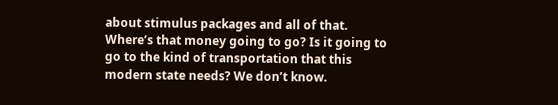about stimulus packages and all of that. Where’s that money going to go? Is it going to go to the kind of transportation that this modern state needs? We don’t know.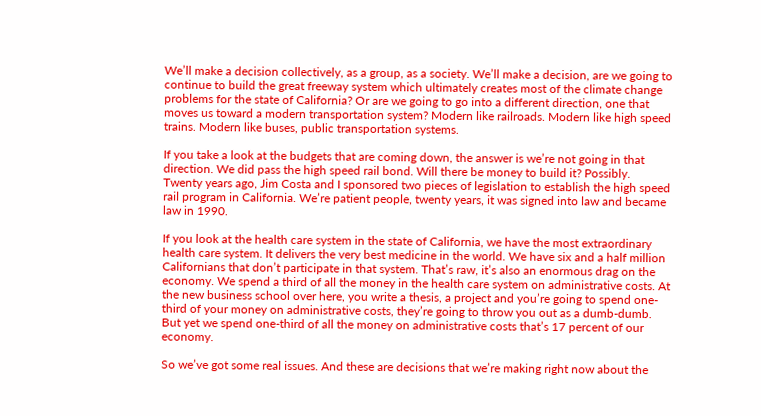We’ll make a decision collectively, as a group, as a society. We’ll make a decision, are we going to continue to build the great freeway system which ultimately creates most of the climate change problems for the state of California? Or are we going to go into a different direction, one that moves us toward a modern transportation system? Modern like railroads. Modern like high speed trains. Modern like buses, public transportation systems.

If you take a look at the budgets that are coming down, the answer is we’re not going in that direction. We did pass the high speed rail bond. Will there be money to build it? Possibly. Twenty years ago, Jim Costa and I sponsored two pieces of legislation to establish the high speed rail program in California. We’re patient people, twenty years, it was signed into law and became law in 1990.

If you look at the health care system in the state of California, we have the most extraordinary health care system. It delivers the very best medicine in the world. We have six and a half million Californians that don’t participate in that system. That’s raw, it’s also an enormous drag on the economy. We spend a third of all the money in the health care system on administrative costs. At the new business school over here, you write a thesis, a project and you’re going to spend one-third of your money on administrative costs, they’re going to throw you out as a dumb-dumb. But yet we spend one-third of all the money on administrative costs that’s 17 percent of our economy.

So we’ve got some real issues. And these are decisions that we’re making right now about the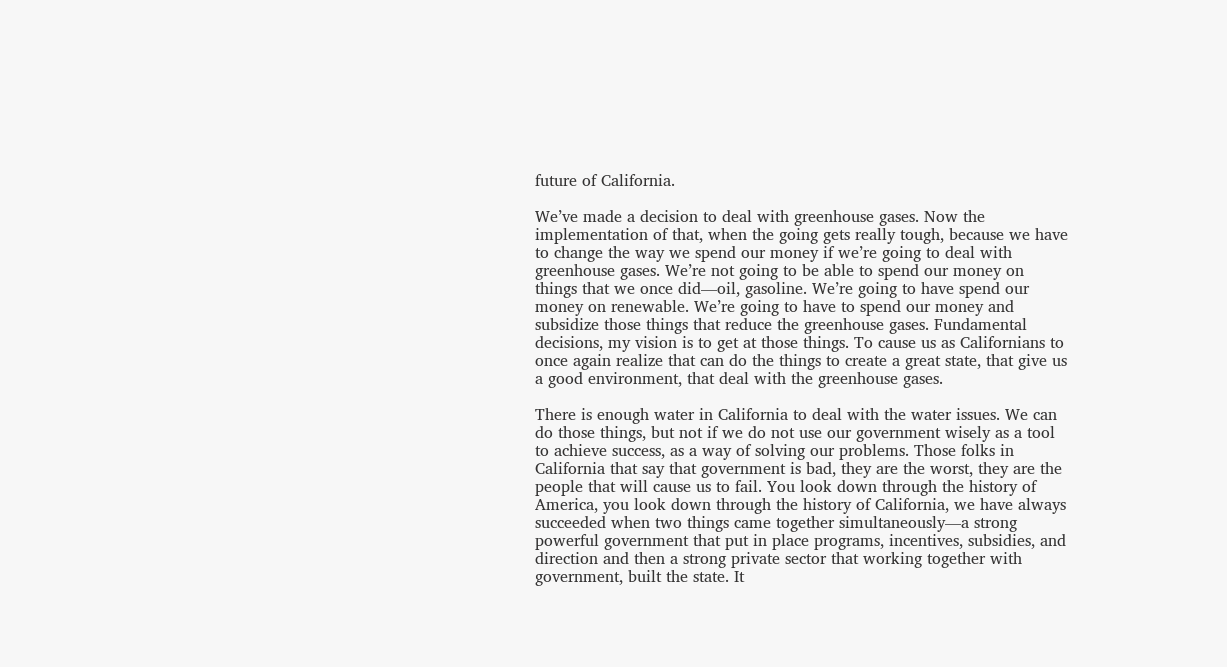future of California.

We’ve made a decision to deal with greenhouse gases. Now the implementation of that, when the going gets really tough, because we have to change the way we spend our money if we’re going to deal with greenhouse gases. We’re not going to be able to spend our money on things that we once did—oil, gasoline. We’re going to have spend our money on renewable. We’re going to have to spend our money and subsidize those things that reduce the greenhouse gases. Fundamental decisions, my vision is to get at those things. To cause us as Californians to once again realize that can do the things to create a great state, that give us a good environment, that deal with the greenhouse gases.

There is enough water in California to deal with the water issues. We can do those things, but not if we do not use our government wisely as a tool to achieve success, as a way of solving our problems. Those folks in California that say that government is bad, they are the worst, they are the people that will cause us to fail. You look down through the history of America, you look down through the history of California, we have always succeeded when two things came together simultaneously—a strong powerful government that put in place programs, incentives, subsidies, and direction and then a strong private sector that working together with government, built the state. It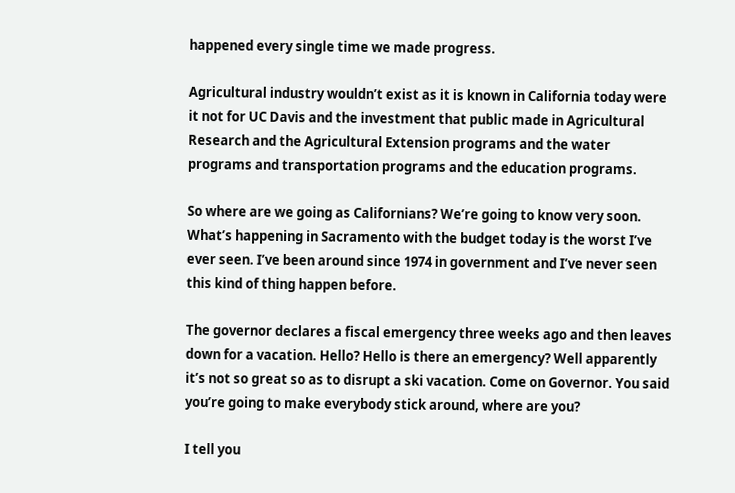happened every single time we made progress.

Agricultural industry wouldn’t exist as it is known in California today were it not for UC Davis and the investment that public made in Agricultural Research and the Agricultural Extension programs and the water programs and transportation programs and the education programs.

So where are we going as Californians? We’re going to know very soon. What’s happening in Sacramento with the budget today is the worst I’ve ever seen. I’ve been around since 1974 in government and I’ve never seen this kind of thing happen before.

The governor declares a fiscal emergency three weeks ago and then leaves down for a vacation. Hello? Hello is there an emergency? Well apparently it’s not so great so as to disrupt a ski vacation. Come on Governor. You said you’re going to make everybody stick around, where are you?

I tell you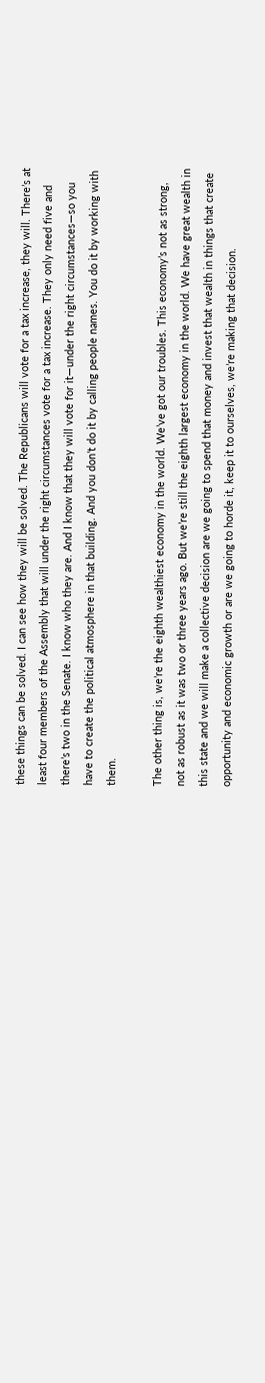these things can be solved. I can see how they will be solved. The Republicans will vote for a tax increase, they will. There’s at least four members of the Assembly that will under the right circumstances vote for a tax increase. They only need five and there’s two in the Senate. I know who they are. And I know that they will vote for it—under the right circumstances—so you have to create the political atmosphere in that building. And you don’t do it by calling people names. You do it by working with them.

The other thing is, we’re the eighth wealthiest economy in the world. We’ve got our troubles. This economy’s not as strong, not as robust as it was two or three years ago. But we’re still the eighth largest economy in the world. We have great wealth in this state and we will make a collective decision are we going to spend that money and invest that wealth in things that create opportunity and economic growth or are we going to horde it, keep it to ourselves, we’re making that decision.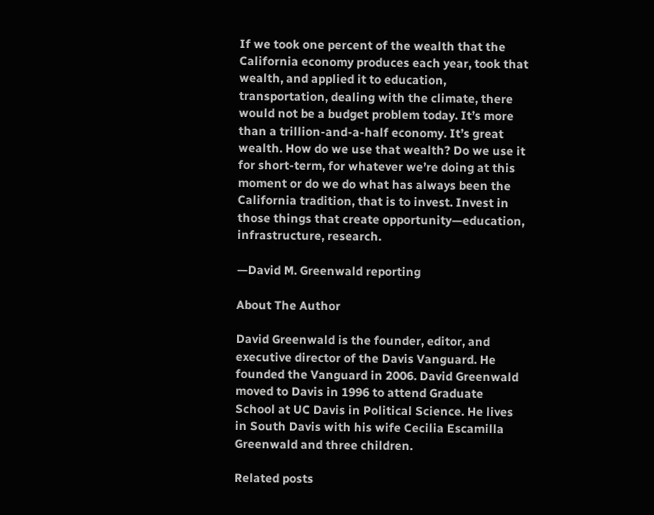If we took one percent of the wealth that the California economy produces each year, took that wealth, and applied it to education, transportation, dealing with the climate, there would not be a budget problem today. It’s more than a trillion-and-a-half economy. It’s great wealth. How do we use that wealth? Do we use it for short-term, for whatever we’re doing at this moment or do we do what has always been the California tradition, that is to invest. Invest in those things that create opportunity—education, infrastructure, research.

—David M. Greenwald reporting

About The Author

David Greenwald is the founder, editor, and executive director of the Davis Vanguard. He founded the Vanguard in 2006. David Greenwald moved to Davis in 1996 to attend Graduate School at UC Davis in Political Science. He lives in South Davis with his wife Cecilia Escamilla Greenwald and three children.

Related posts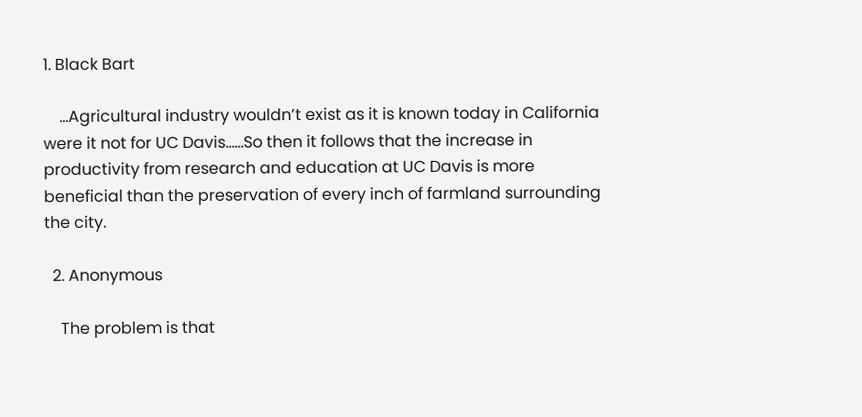1. Black Bart

    …Agricultural industry wouldn’t exist as it is known today in California were it not for UC Davis……So then it follows that the increase in productivity from research and education at UC Davis is more beneficial than the preservation of every inch of farmland surrounding the city.

  2. Anonymous

    The problem is that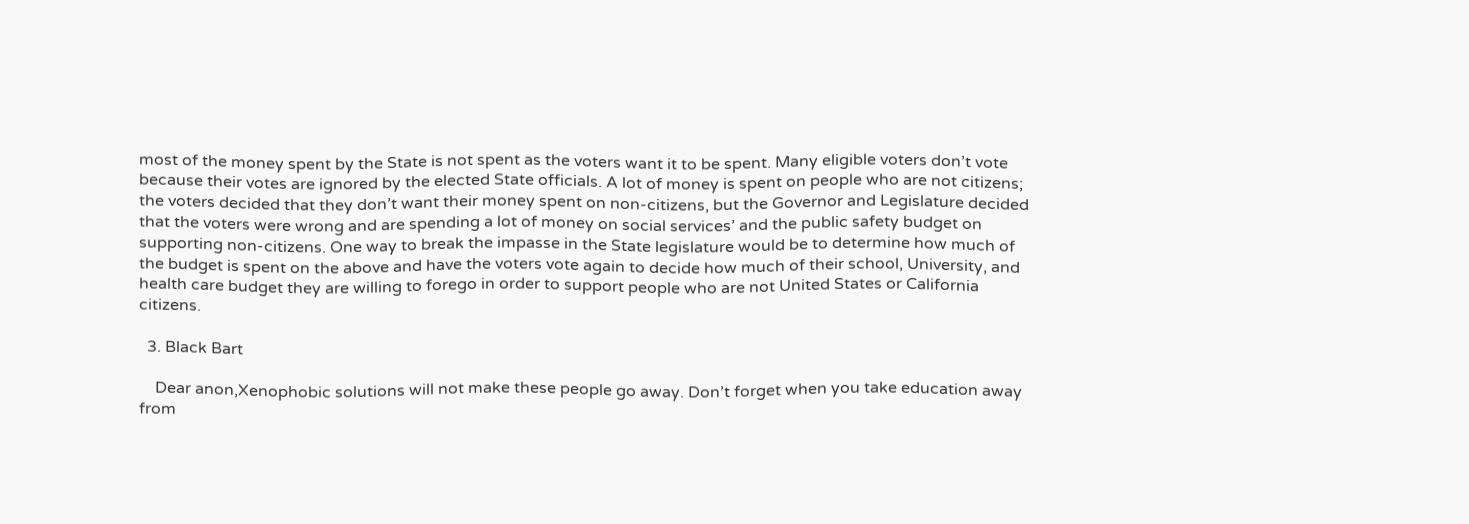most of the money spent by the State is not spent as the voters want it to be spent. Many eligible voters don’t vote because their votes are ignored by the elected State officials. A lot of money is spent on people who are not citizens; the voters decided that they don’t want their money spent on non-citizens, but the Governor and Legislature decided that the voters were wrong and are spending a lot of money on social services’ and the public safety budget on supporting non-citizens. One way to break the impasse in the State legislature would be to determine how much of the budget is spent on the above and have the voters vote again to decide how much of their school, University, and health care budget they are willing to forego in order to support people who are not United States or California citizens.

  3. Black Bart

    Dear anon,Xenophobic solutions will not make these people go away. Don’t forget when you take education away from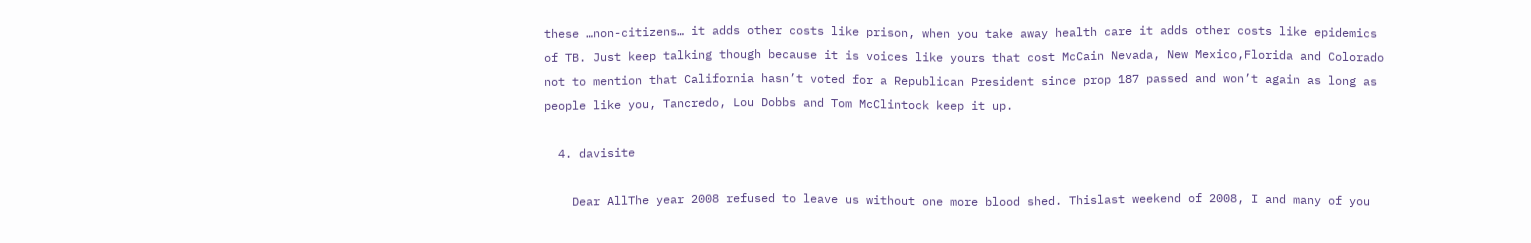these …non-citizens… it adds other costs like prison, when you take away health care it adds other costs like epidemics of TB. Just keep talking though because it is voices like yours that cost McCain Nevada, New Mexico,Florida and Colorado not to mention that California hasn’t voted for a Republican President since prop 187 passed and won’t again as long as people like you, Tancredo, Lou Dobbs and Tom McClintock keep it up.

  4. davisite

    Dear AllThe year 2008 refused to leave us without one more blood shed. Thislast weekend of 2008, I and many of you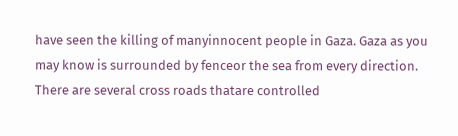have seen the killing of manyinnocent people in Gaza. Gaza as you may know is surrounded by fenceor the sea from every direction. There are several cross roads thatare controlled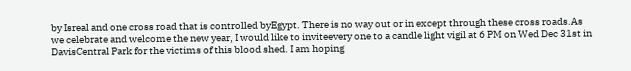by Isreal and one cross road that is controlled byEgypt. There is no way out or in except through these cross roads.As we celebrate and welcome the new year, I would like to inviteevery one to a candle light vigil at 6 PM on Wed Dec 31st in DavisCentral Park for the victims of this blood shed. I am hoping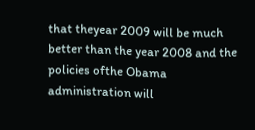that theyear 2009 will be much better than the year 2008 and the policies ofthe Obama administration will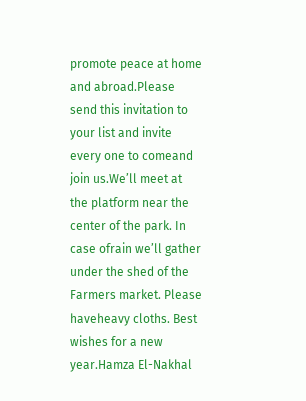promote peace at home and abroad.Please send this invitation to your list and invite every one to comeand join us.We’ll meet at the platform near the center of the park. In case ofrain we’ll gather under the shed of the Farmers market. Please haveheavy cloths. Best wishes for a new year.Hamza El-Nakhal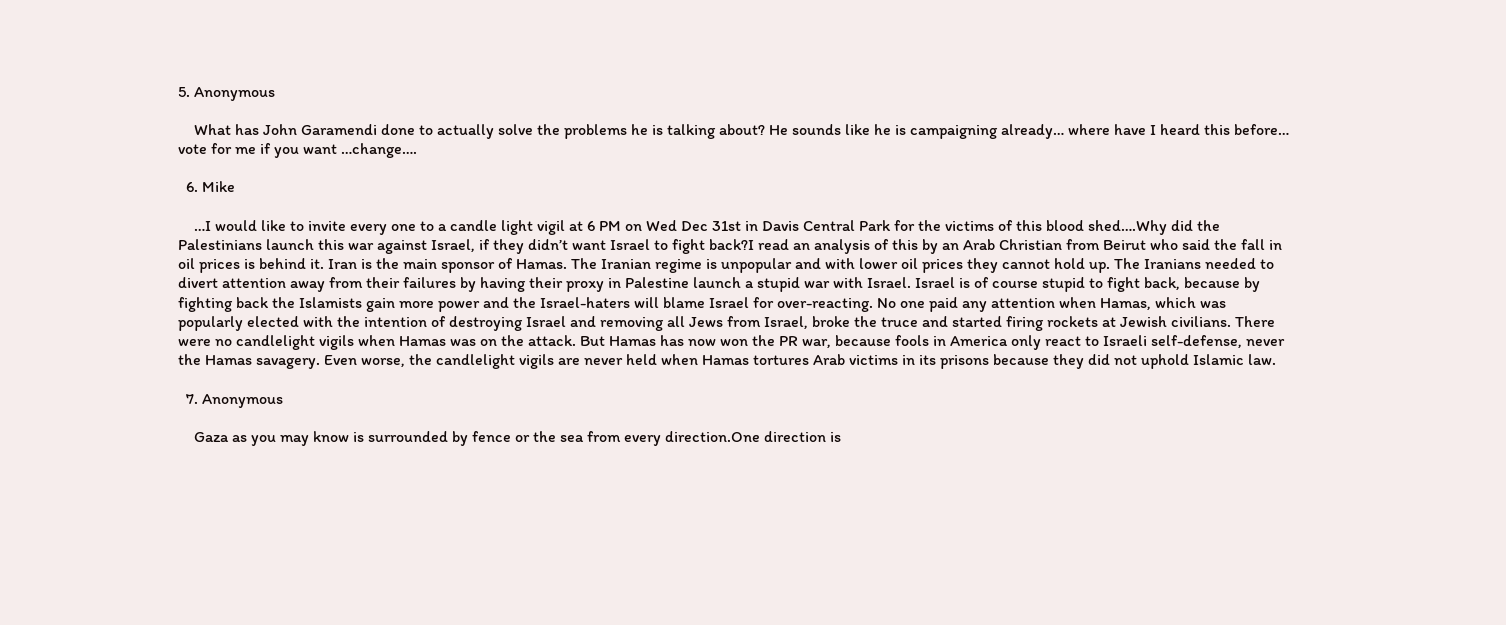5. Anonymous

    What has John Garamendi done to actually solve the problems he is talking about? He sounds like he is campaigning already… where have I heard this before… vote for me if you want …change….

  6. Mike

    …I would like to invite every one to a candle light vigil at 6 PM on Wed Dec 31st in Davis Central Park for the victims of this blood shed….Why did the Palestinians launch this war against Israel, if they didn’t want Israel to fight back?I read an analysis of this by an Arab Christian from Beirut who said the fall in oil prices is behind it. Iran is the main sponsor of Hamas. The Iranian regime is unpopular and with lower oil prices they cannot hold up. The Iranians needed to divert attention away from their failures by having their proxy in Palestine launch a stupid war with Israel. Israel is of course stupid to fight back, because by fighting back the Islamists gain more power and the Israel-haters will blame Israel for over-reacting. No one paid any attention when Hamas, which was popularly elected with the intention of destroying Israel and removing all Jews from Israel, broke the truce and started firing rockets at Jewish civilians. There were no candlelight vigils when Hamas was on the attack. But Hamas has now won the PR war, because fools in America only react to Israeli self-defense, never the Hamas savagery. Even worse, the candlelight vigils are never held when Hamas tortures Arab victims in its prisons because they did not uphold Islamic law.

  7. Anonymous

    Gaza as you may know is surrounded by fence or the sea from every direction.One direction is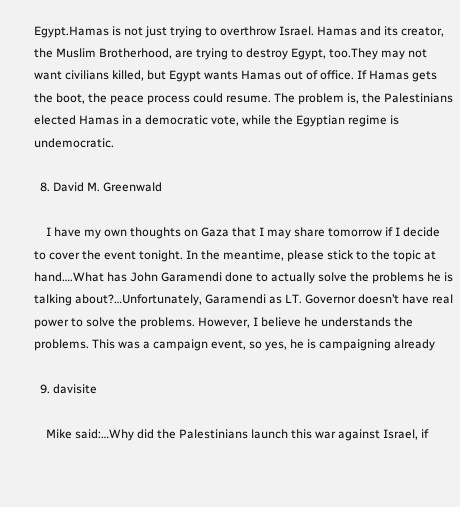Egypt.Hamas is not just trying to overthrow Israel. Hamas and its creator, the Muslim Brotherhood, are trying to destroy Egypt, too.They may not want civilians killed, but Egypt wants Hamas out of office. If Hamas gets the boot, the peace process could resume. The problem is, the Palestinians elected Hamas in a democratic vote, while the Egyptian regime is undemocratic.

  8. David M. Greenwald

    I have my own thoughts on Gaza that I may share tomorrow if I decide to cover the event tonight. In the meantime, please stick to the topic at hand….What has John Garamendi done to actually solve the problems he is talking about?…Unfortunately, Garamendi as LT. Governor doesn’t have real power to solve the problems. However, I believe he understands the problems. This was a campaign event, so yes, he is campaigning already

  9. davisite

    Mike said:…Why did the Palestinians launch this war against Israel, if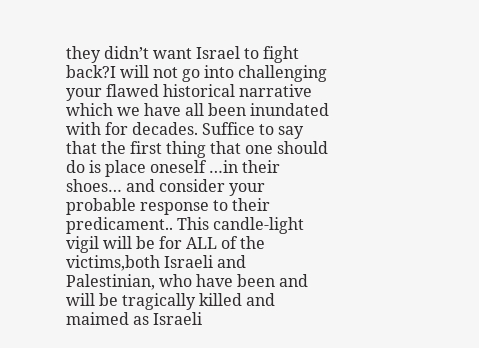they didn’t want Israel to fight back?I will not go into challenging your flawed historical narrative which we have all been inundated with for decades. Suffice to say that the first thing that one should do is place oneself …in their shoes… and consider your probable response to their predicament.. This candle-light vigil will be for ALL of the victims,both Israeli and Palestinian, who have been and will be tragically killed and maimed as Israeli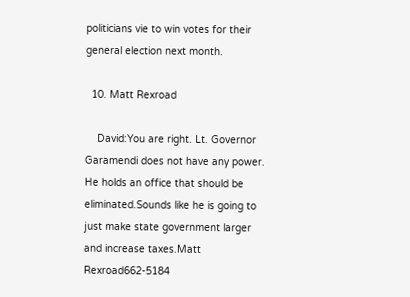politicians vie to win votes for their general election next month.

  10. Matt Rexroad

    David:You are right. Lt. Governor Garamendi does not have any power. He holds an office that should be eliminated.Sounds like he is going to just make state government larger and increase taxes.Matt Rexroad662-5184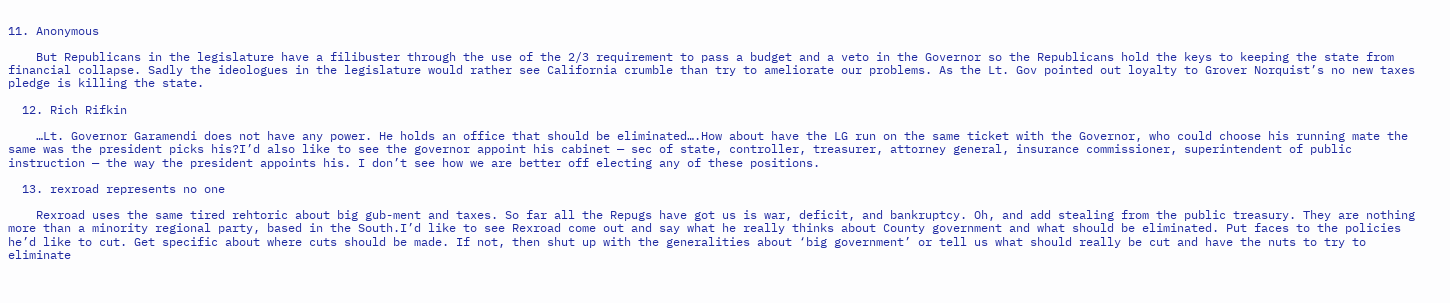11. Anonymous

    But Republicans in the legislature have a filibuster through the use of the 2/3 requirement to pass a budget and a veto in the Governor so the Republicans hold the keys to keeping the state from financial collapse. Sadly the ideologues in the legislature would rather see California crumble than try to ameliorate our problems. As the Lt. Gov pointed out loyalty to Grover Norquist’s no new taxes pledge is killing the state.

  12. Rich Rifkin

    …Lt. Governor Garamendi does not have any power. He holds an office that should be eliminated….How about have the LG run on the same ticket with the Governor, who could choose his running mate the same was the president picks his?I’d also like to see the governor appoint his cabinet — sec of state, controller, treasurer, attorney general, insurance commissioner, superintendent of public instruction — the way the president appoints his. I don’t see how we are better off electing any of these positions.

  13. rexroad represents no one

    Rexroad uses the same tired rehtoric about big gub-ment and taxes. So far all the Repugs have got us is war, deficit, and bankruptcy. Oh, and add stealing from the public treasury. They are nothing more than a minority regional party, based in the South.I’d like to see Rexroad come out and say what he really thinks about County government and what should be eliminated. Put faces to the policies he’d like to cut. Get specific about where cuts should be made. If not, then shut up with the generalities about ‘big government’ or tell us what should really be cut and have the nuts to try to eliminate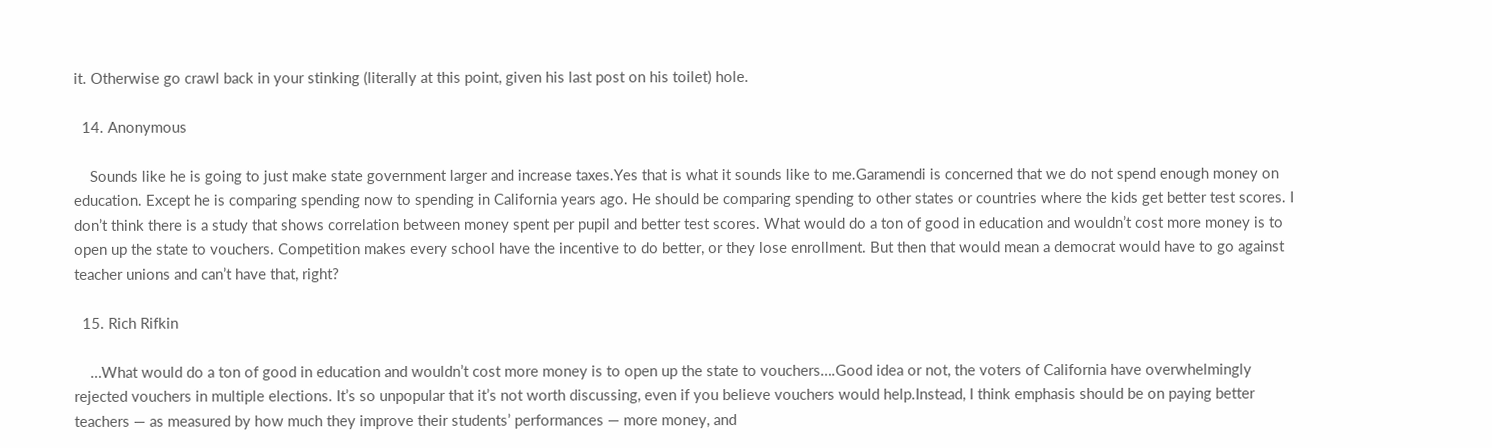it. Otherwise go crawl back in your stinking (literally at this point, given his last post on his toilet) hole.

  14. Anonymous

    Sounds like he is going to just make state government larger and increase taxes.Yes that is what it sounds like to me.Garamendi is concerned that we do not spend enough money on education. Except he is comparing spending now to spending in California years ago. He should be comparing spending to other states or countries where the kids get better test scores. I don’t think there is a study that shows correlation between money spent per pupil and better test scores. What would do a ton of good in education and wouldn’t cost more money is to open up the state to vouchers. Competition makes every school have the incentive to do better, or they lose enrollment. But then that would mean a democrat would have to go against teacher unions and can’t have that, right?

  15. Rich Rifkin

    …What would do a ton of good in education and wouldn’t cost more money is to open up the state to vouchers….Good idea or not, the voters of California have overwhelmingly rejected vouchers in multiple elections. It’s so unpopular that it’s not worth discussing, even if you believe vouchers would help.Instead, I think emphasis should be on paying better teachers — as measured by how much they improve their students’ performances — more money, and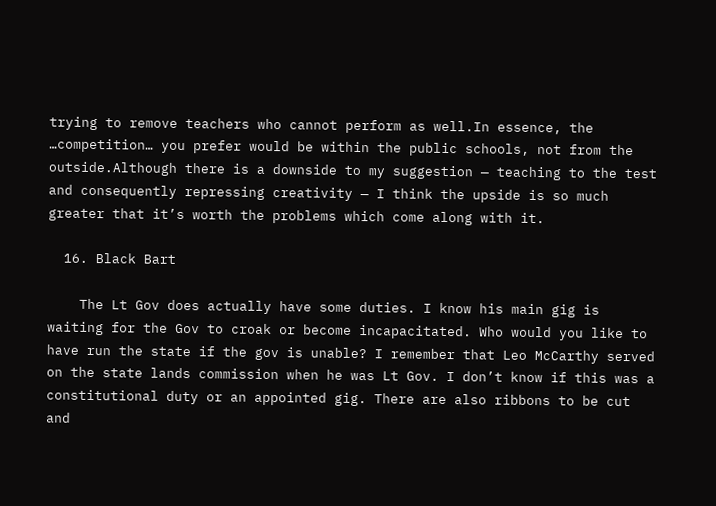trying to remove teachers who cannot perform as well.In essence, the …competition… you prefer would be within the public schools, not from the outside.Although there is a downside to my suggestion — teaching to the test and consequently repressing creativity — I think the upside is so much greater that it’s worth the problems which come along with it.

  16. Black Bart

    The Lt Gov does actually have some duties. I know his main gig is waiting for the Gov to croak or become incapacitated. Who would you like to have run the state if the gov is unable? I remember that Leo McCarthy served on the state lands commission when he was Lt Gov. I don’t know if this was a constitutional duty or an appointed gig. There are also ribbons to be cut and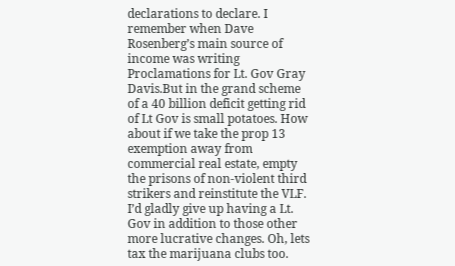declarations to declare. I remember when Dave Rosenberg’s main source of income was writing Proclamations for Lt. Gov Gray Davis.But in the grand scheme of a 40 billion deficit getting rid of Lt Gov is small potatoes. How about if we take the prop 13 exemption away from commercial real estate, empty the prisons of non-violent third strikers and reinstitute the VLF. I’d gladly give up having a Lt. Gov in addition to those other more lucrative changes. Oh, lets tax the marijuana clubs too.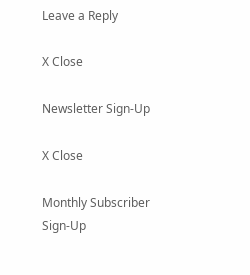Leave a Reply

X Close

Newsletter Sign-Up

X Close

Monthly Subscriber Sign-Up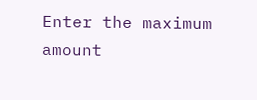Enter the maximum amount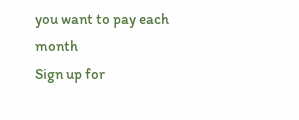you want to pay each month
Sign up for